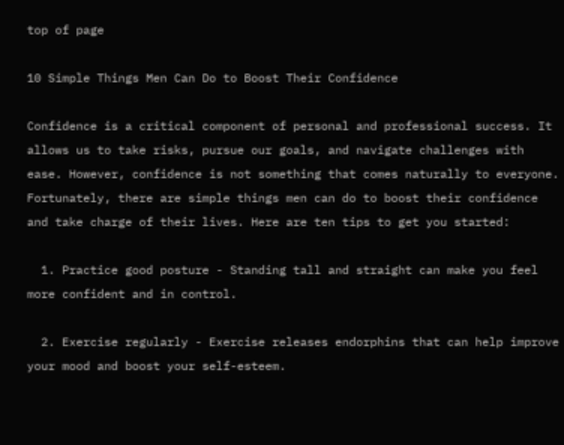top of page

10 Simple Things Men Can Do to Boost Their Confidence

Confidence is a critical component of personal and professional success. It allows us to take risks, pursue our goals, and navigate challenges with ease. However, confidence is not something that comes naturally to everyone. Fortunately, there are simple things men can do to boost their confidence and take charge of their lives. Here are ten tips to get you started:

  1. Practice good posture - Standing tall and straight can make you feel more confident and in control.

  2. Exercise regularly - Exercise releases endorphins that can help improve your mood and boost your self-esteem.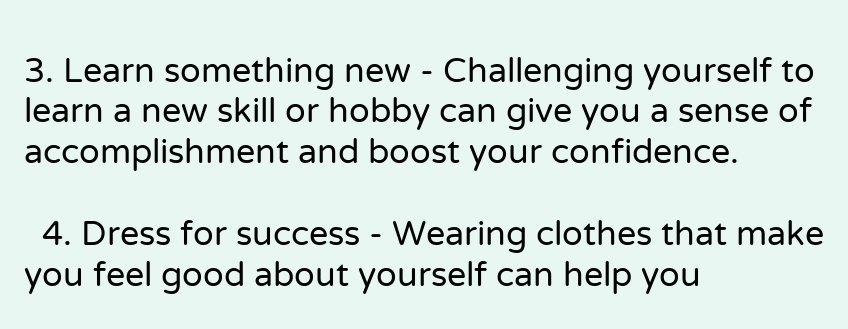3. Learn something new - Challenging yourself to learn a new skill or hobby can give you a sense of accomplishment and boost your confidence.

  4. Dress for success - Wearing clothes that make you feel good about yourself can help you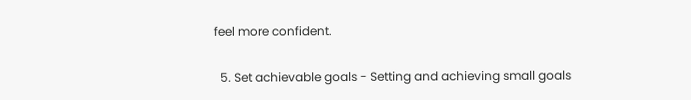feel more confident.

  5. Set achievable goals - Setting and achieving small goals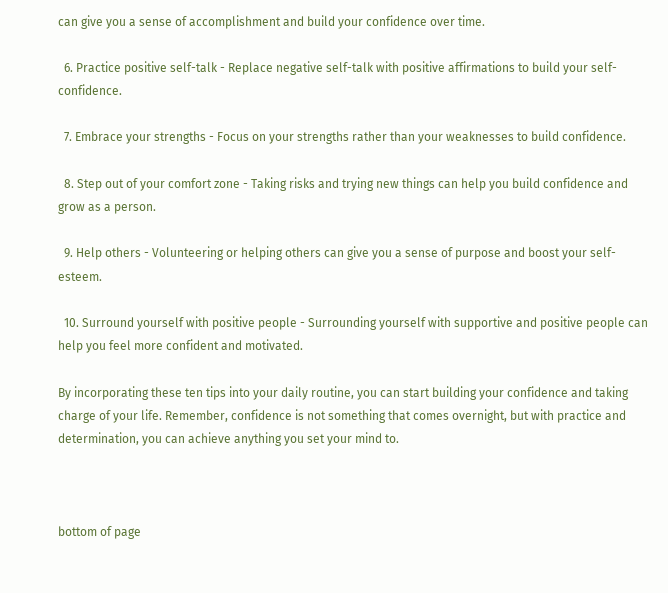can give you a sense of accomplishment and build your confidence over time.

  6. Practice positive self-talk - Replace negative self-talk with positive affirmations to build your self-confidence.

  7. Embrace your strengths - Focus on your strengths rather than your weaknesses to build confidence.

  8. Step out of your comfort zone - Taking risks and trying new things can help you build confidence and grow as a person.

  9. Help others - Volunteering or helping others can give you a sense of purpose and boost your self-esteem.

  10. Surround yourself with positive people - Surrounding yourself with supportive and positive people can help you feel more confident and motivated.

By incorporating these ten tips into your daily routine, you can start building your confidence and taking charge of your life. Remember, confidence is not something that comes overnight, but with practice and determination, you can achieve anything you set your mind to.



bottom of page